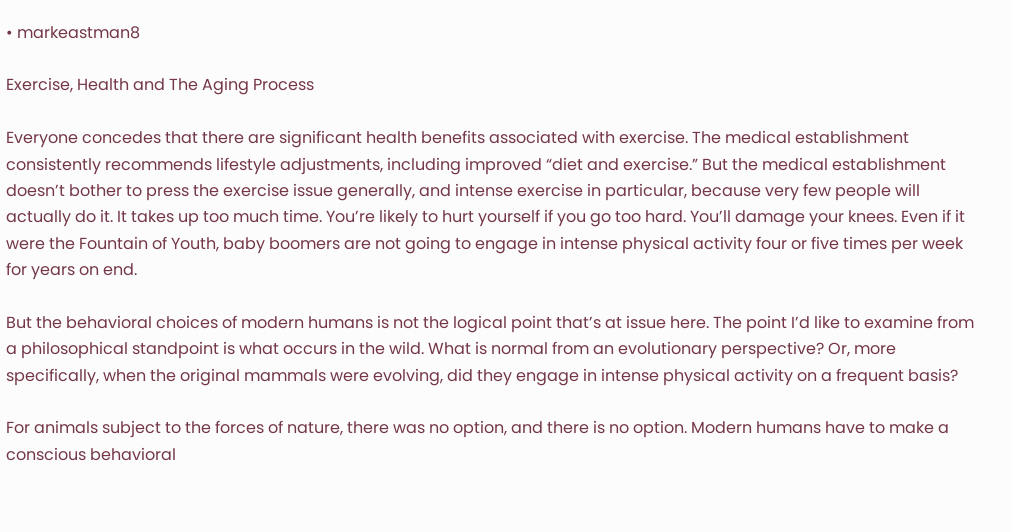• markeastman8

Exercise, Health and The Aging Process

Everyone concedes that there are significant health benefits associated with exercise. The medical establishment consistently recommends lifestyle adjustments, including improved “diet and exercise.” But the medical establishment doesn’t bother to press the exercise issue generally, and intense exercise in particular, because very few people will actually do it. It takes up too much time. You’re likely to hurt yourself if you go too hard. You’ll damage your knees. Even if it were the Fountain of Youth, baby boomers are not going to engage in intense physical activity four or five times per week for years on end.

But the behavioral choices of modern humans is not the logical point that’s at issue here. The point I’d like to examine from a philosophical standpoint is what occurs in the wild. What is normal from an evolutionary perspective? Or, more specifically, when the original mammals were evolving, did they engage in intense physical activity on a frequent basis?

For animals subject to the forces of nature, there was no option, and there is no option. Modern humans have to make a conscious behavioral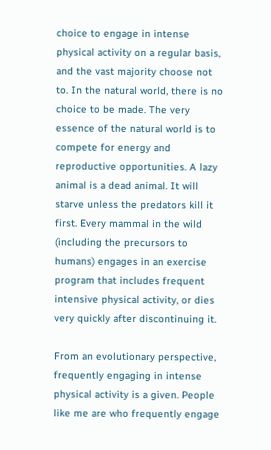choice to engage in intense physical activity on a regular basis, and the vast majority choose not to. In the natural world, there is no choice to be made. The very essence of the natural world is to compete for energy and reproductive opportunities. A lazy animal is a dead animal. It will starve unless the predators kill it first. Every mammal in the wild (including the precursors to humans) engages in an exercise program that includes frequent intensive physical activity, or dies very quickly after discontinuing it.

From an evolutionary perspective, frequently engaging in intense physical activity is a given. People like me are who frequently engage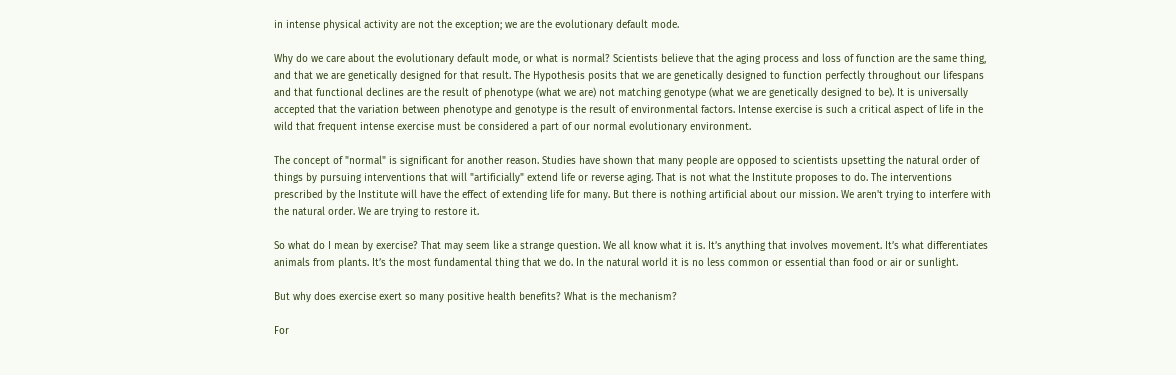in intense physical activity are not the exception; we are the evolutionary default mode.

Why do we care about the evolutionary default mode, or what is normal? Scientists believe that the aging process and loss of function are the same thing, and that we are genetically designed for that result. The Hypothesis posits that we are genetically designed to function perfectly throughout our lifespans and that functional declines are the result of phenotype (what we are) not matching genotype (what we are genetically designed to be). It is universally accepted that the variation between phenotype and genotype is the result of environmental factors. Intense exercise is such a critical aspect of life in the wild that frequent intense exercise must be considered a part of our normal evolutionary environment.

The concept of "normal" is significant for another reason. Studies have shown that many people are opposed to scientists upsetting the natural order of things by pursuing interventions that will "artificially" extend life or reverse aging. That is not what the Institute proposes to do. The interventions prescribed by the Institute will have the effect of extending life for many. But there is nothing artificial about our mission. We aren't trying to interfere with the natural order. We are trying to restore it.

So what do I mean by exercise? That may seem like a strange question. We all know what it is. It’s anything that involves movement. It’s what differentiates animals from plants. It’s the most fundamental thing that we do. In the natural world it is no less common or essential than food or air or sunlight.

But why does exercise exert so many positive health benefits? What is the mechanism?

For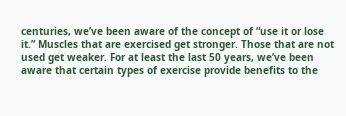centuries, we’ve been aware of the concept of “use it or lose it.” Muscles that are exercised get stronger. Those that are not used get weaker. For at least the last 50 years, we’ve been aware that certain types of exercise provide benefits to the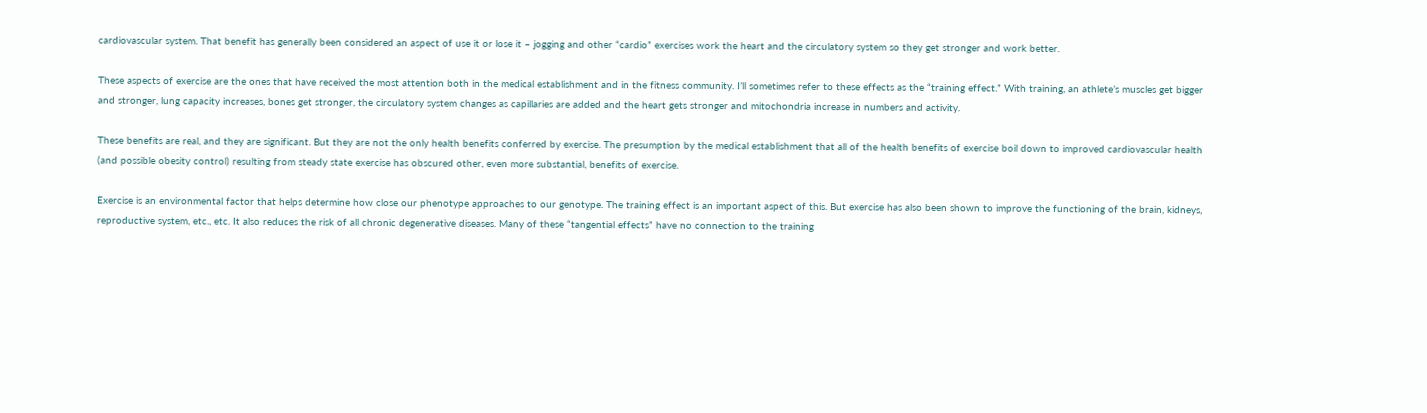cardiovascular system. That benefit has generally been considered an aspect of use it or lose it – jogging and other “cardio” exercises work the heart and the circulatory system so they get stronger and work better.

These aspects of exercise are the ones that have received the most attention both in the medical establishment and in the fitness community. I’ll sometimes refer to these effects as the “training effect.” With training, an athlete’s muscles get bigger and stronger, lung capacity increases, bones get stronger, the circulatory system changes as capillaries are added and the heart gets stronger and mitochondria increase in numbers and activity.

These benefits are real, and they are significant. But they are not the only health benefits conferred by exercise. The presumption by the medical establishment that all of the health benefits of exercise boil down to improved cardiovascular health (and possible obesity control) resulting from steady state exercise has obscured other, even more substantial, benefits of exercise.

Exercise is an environmental factor that helps determine how close our phenotype approaches to our genotype. The training effect is an important aspect of this. But exercise has also been shown to improve the functioning of the brain, kidneys, reproductive system, etc., etc. It also reduces the risk of all chronic degenerative diseases. Many of these “tangential effects” have no connection to the training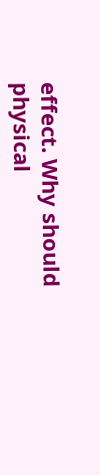effect. Why should physical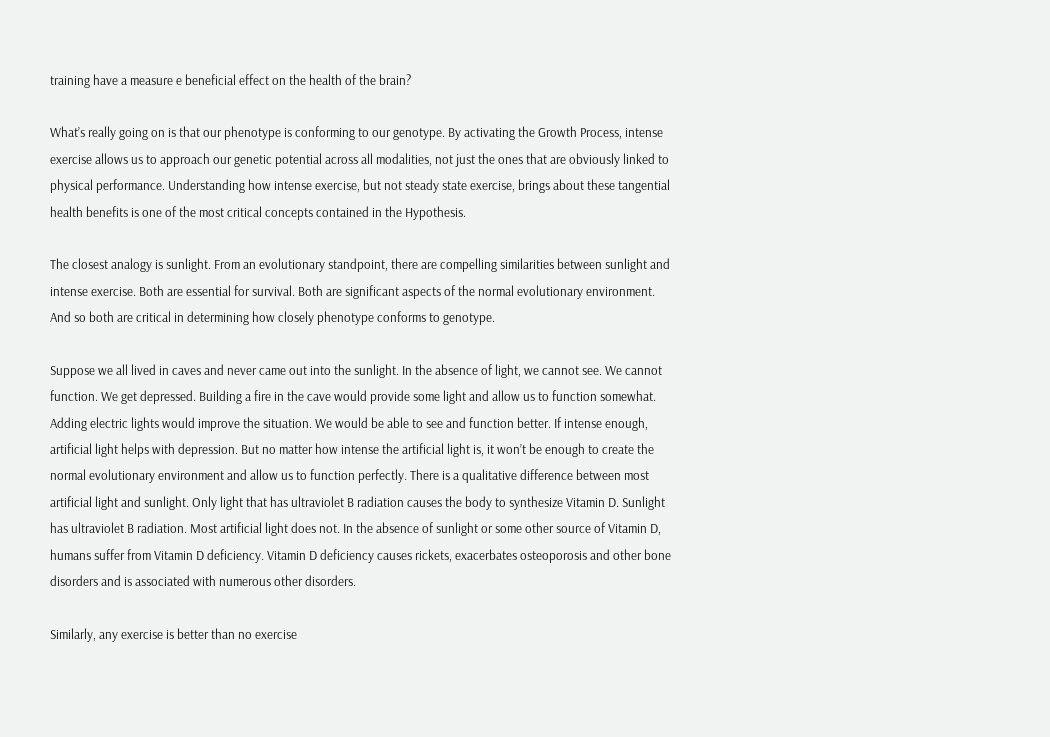training have a measure e beneficial effect on the health of the brain?

What’s really going on is that our phenotype is conforming to our genotype. By activating the Growth Process, intense exercise allows us to approach our genetic potential across all modalities, not just the ones that are obviously linked to physical performance. Understanding how intense exercise, but not steady state exercise, brings about these tangential health benefits is one of the most critical concepts contained in the Hypothesis.

The closest analogy is sunlight. From an evolutionary standpoint, there are compelling similarities between sunlight and intense exercise. Both are essential for survival. Both are significant aspects of the normal evolutionary environment. And so both are critical in determining how closely phenotype conforms to genotype.

Suppose we all lived in caves and never came out into the sunlight. In the absence of light, we cannot see. We cannot function. We get depressed. Building a fire in the cave would provide some light and allow us to function somewhat. Adding electric lights would improve the situation. We would be able to see and function better. If intense enough, artificial light helps with depression. But no matter how intense the artificial light is, it won’t be enough to create the normal evolutionary environment and allow us to function perfectly. There is a qualitative difference between most artificial light and sunlight. Only light that has ultraviolet B radiation causes the body to synthesize Vitamin D. Sunlight has ultraviolet B radiation. Most artificial light does not. In the absence of sunlight or some other source of Vitamin D, humans suffer from Vitamin D deficiency. Vitamin D deficiency causes rickets, exacerbates osteoporosis and other bone disorders and is associated with numerous other disorders.

Similarly, any exercise is better than no exercise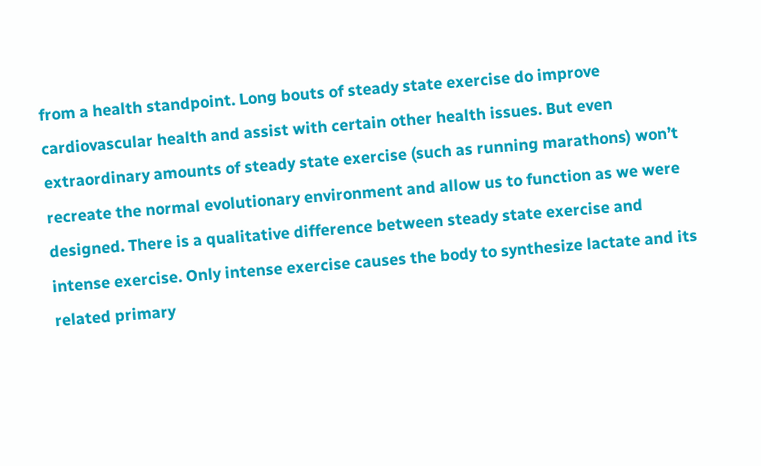from a health standpoint. Long bouts of steady state exercise do improve cardiovascular health and assist with certain other health issues. But even extraordinary amounts of steady state exercise (such as running marathons) won’t recreate the normal evolutionary environment and allow us to function as we were designed. There is a qualitative difference between steady state exercise and intense exercise. Only intense exercise causes the body to synthesize lactate and its related primary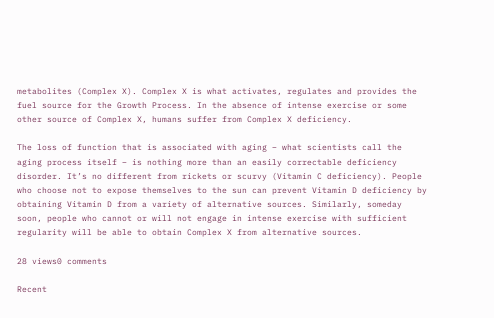metabolites (Complex X). Complex X is what activates, regulates and provides the fuel source for the Growth Process. In the absence of intense exercise or some other source of Complex X, humans suffer from Complex X deficiency.

The loss of function that is associated with aging – what scientists call the aging process itself – is nothing more than an easily correctable deficiency disorder. It’s no different from rickets or scurvy (Vitamin C deficiency). People who choose not to expose themselves to the sun can prevent Vitamin D deficiency by obtaining Vitamin D from a variety of alternative sources. Similarly, someday soon, people who cannot or will not engage in intense exercise with sufficient regularity will be able to obtain Complex X from alternative sources.

28 views0 comments

Recent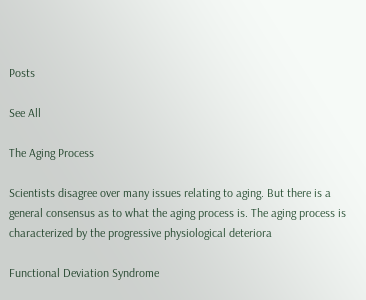Posts

See All

The Aging Process

Scientists disagree over many issues relating to aging. But there is a general consensus as to what the aging process is. The aging process is characterized by the progressive physiological deteriora

Functional Deviation Syndrome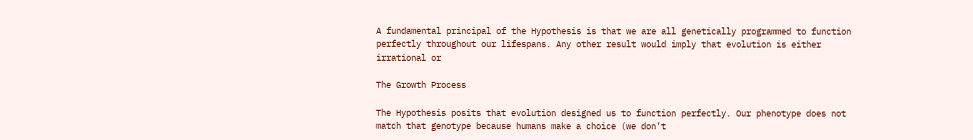A fundamental principal of the Hypothesis is that we are all genetically programmed to function perfectly throughout our lifespans. Any other result would imply that evolution is either irrational or

The Growth Process

The Hypothesis posits that evolution designed us to function perfectly. Our phenotype does not match that genotype because humans make a choice (we don’t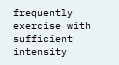frequently exercise with sufficient intensity